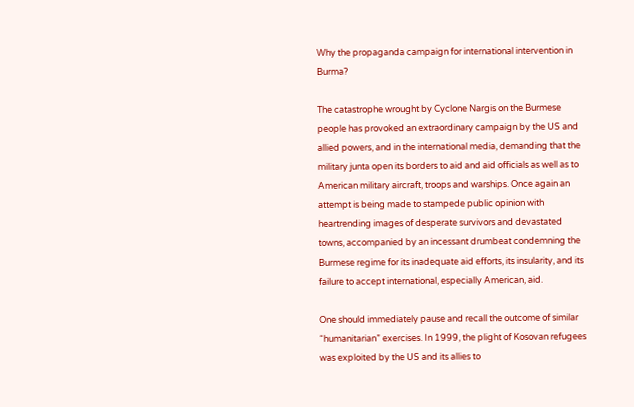Why the propaganda campaign for international intervention in Burma?

The catastrophe wrought by Cyclone Nargis on the Burmese people has provoked an extraordinary campaign by the US and allied powers, and in the international media, demanding that the military junta open its borders to aid and aid officials as well as to American military aircraft, troops and warships. Once again an attempt is being made to stampede public opinion with heartrending images of desperate survivors and devastated towns, accompanied by an incessant drumbeat condemning the Burmese regime for its inadequate aid efforts, its insularity, and its failure to accept international, especially American, aid.

One should immediately pause and recall the outcome of similar “humanitarian” exercises. In 1999, the plight of Kosovan refugees was exploited by the US and its allies to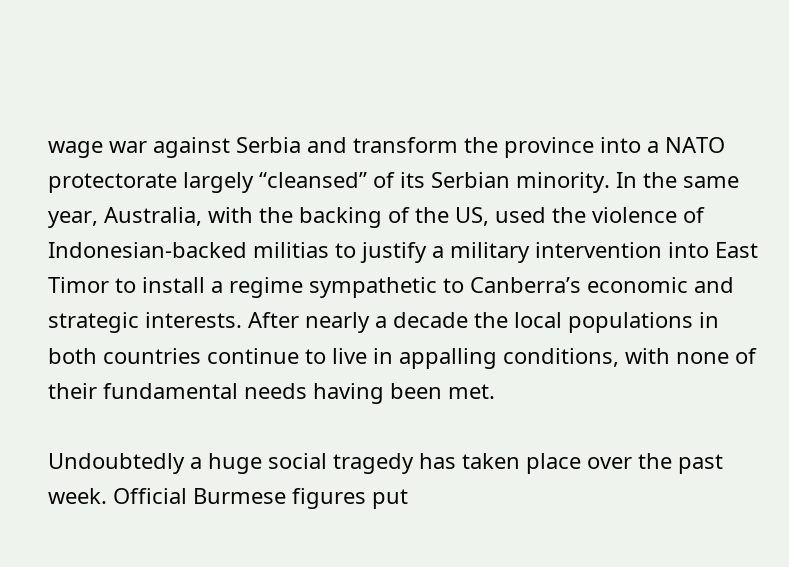wage war against Serbia and transform the province into a NATO protectorate largely “cleansed” of its Serbian minority. In the same year, Australia, with the backing of the US, used the violence of Indonesian-backed militias to justify a military intervention into East Timor to install a regime sympathetic to Canberra’s economic and strategic interests. After nearly a decade the local populations in both countries continue to live in appalling conditions, with none of their fundamental needs having been met.

Undoubtedly a huge social tragedy has taken place over the past week. Official Burmese figures put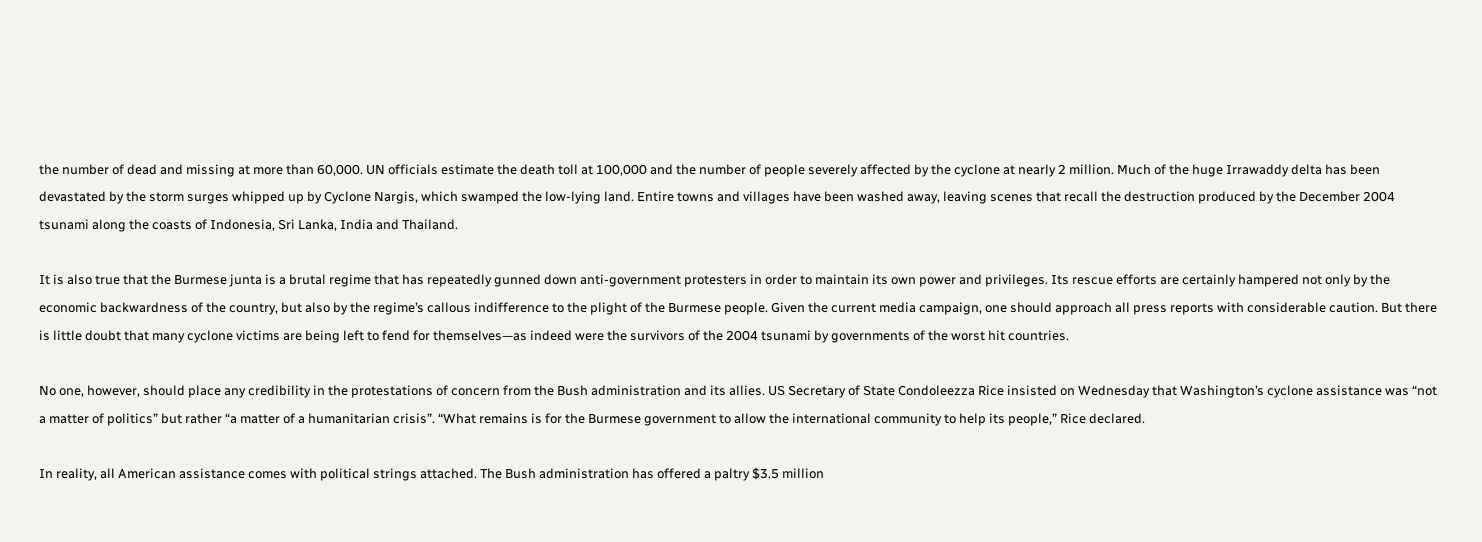the number of dead and missing at more than 60,000. UN officials estimate the death toll at 100,000 and the number of people severely affected by the cyclone at nearly 2 million. Much of the huge Irrawaddy delta has been devastated by the storm surges whipped up by Cyclone Nargis, which swamped the low-lying land. Entire towns and villages have been washed away, leaving scenes that recall the destruction produced by the December 2004 tsunami along the coasts of Indonesia, Sri Lanka, India and Thailand.

It is also true that the Burmese junta is a brutal regime that has repeatedly gunned down anti-government protesters in order to maintain its own power and privileges. Its rescue efforts are certainly hampered not only by the economic backwardness of the country, but also by the regime’s callous indifference to the plight of the Burmese people. Given the current media campaign, one should approach all press reports with considerable caution. But there is little doubt that many cyclone victims are being left to fend for themselves—as indeed were the survivors of the 2004 tsunami by governments of the worst hit countries.

No one, however, should place any credibility in the protestations of concern from the Bush administration and its allies. US Secretary of State Condoleezza Rice insisted on Wednesday that Washington’s cyclone assistance was “not a matter of politics” but rather “a matter of a humanitarian crisis”. “What remains is for the Burmese government to allow the international community to help its people,” Rice declared.

In reality, all American assistance comes with political strings attached. The Bush administration has offered a paltry $3.5 million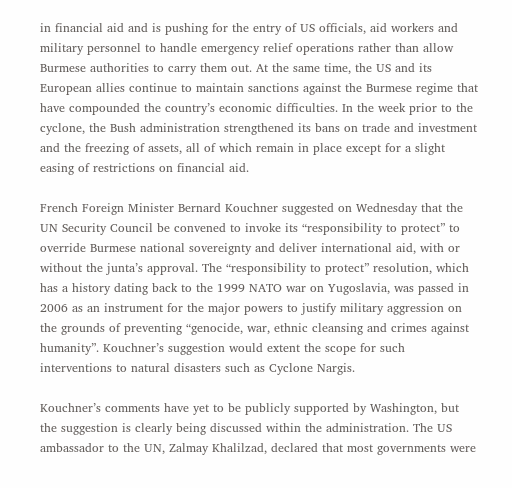in financial aid and is pushing for the entry of US officials, aid workers and military personnel to handle emergency relief operations rather than allow Burmese authorities to carry them out. At the same time, the US and its European allies continue to maintain sanctions against the Burmese regime that have compounded the country’s economic difficulties. In the week prior to the cyclone, the Bush administration strengthened its bans on trade and investment and the freezing of assets, all of which remain in place except for a slight easing of restrictions on financial aid.

French Foreign Minister Bernard Kouchner suggested on Wednesday that the UN Security Council be convened to invoke its “responsibility to protect” to override Burmese national sovereignty and deliver international aid, with or without the junta’s approval. The “responsibility to protect” resolution, which has a history dating back to the 1999 NATO war on Yugoslavia, was passed in 2006 as an instrument for the major powers to justify military aggression on the grounds of preventing “genocide, war, ethnic cleansing and crimes against humanity”. Kouchner’s suggestion would extent the scope for such interventions to natural disasters such as Cyclone Nargis.

Kouchner’s comments have yet to be publicly supported by Washington, but the suggestion is clearly being discussed within the administration. The US ambassador to the UN, Zalmay Khalilzad, declared that most governments were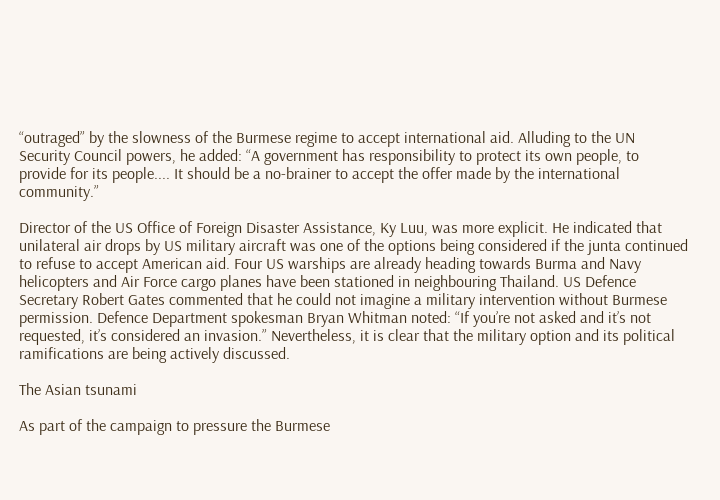“outraged” by the slowness of the Burmese regime to accept international aid. Alluding to the UN Security Council powers, he added: “A government has responsibility to protect its own people, to provide for its people.... It should be a no-brainer to accept the offer made by the international community.”

Director of the US Office of Foreign Disaster Assistance, Ky Luu, was more explicit. He indicated that unilateral air drops by US military aircraft was one of the options being considered if the junta continued to refuse to accept American aid. Four US warships are already heading towards Burma and Navy helicopters and Air Force cargo planes have been stationed in neighbouring Thailand. US Defence Secretary Robert Gates commented that he could not imagine a military intervention without Burmese permission. Defence Department spokesman Bryan Whitman noted: “If you’re not asked and it’s not requested, it’s considered an invasion.” Nevertheless, it is clear that the military option and its political ramifications are being actively discussed.

The Asian tsunami

As part of the campaign to pressure the Burmese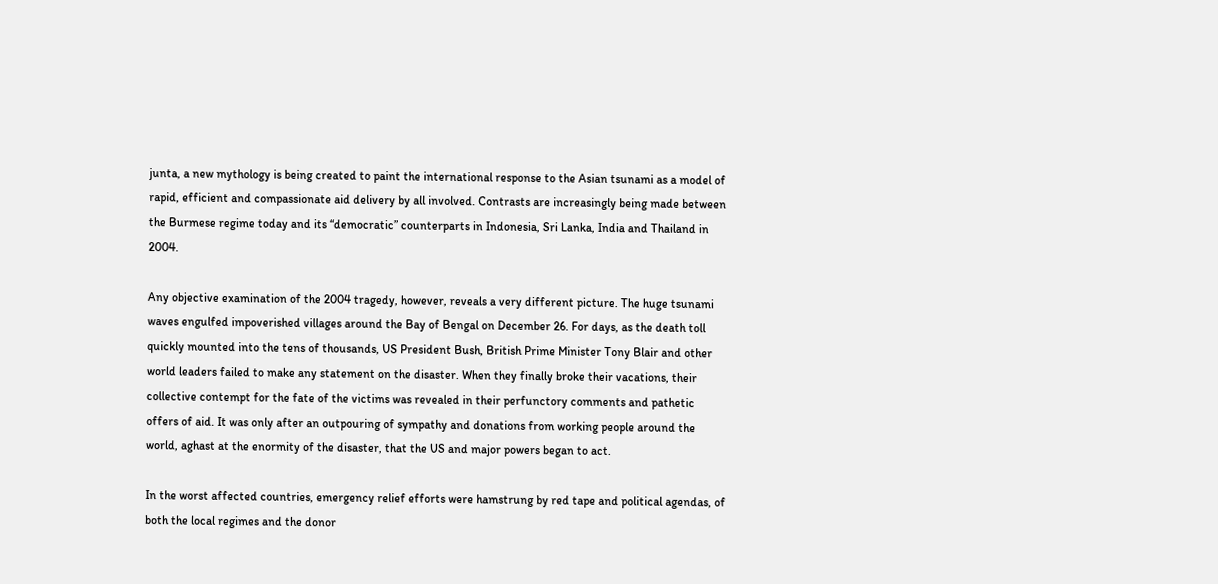junta, a new mythology is being created to paint the international response to the Asian tsunami as a model of rapid, efficient and compassionate aid delivery by all involved. Contrasts are increasingly being made between the Burmese regime today and its “democratic” counterparts in Indonesia, Sri Lanka, India and Thailand in 2004.

Any objective examination of the 2004 tragedy, however, reveals a very different picture. The huge tsunami waves engulfed impoverished villages around the Bay of Bengal on December 26. For days, as the death toll quickly mounted into the tens of thousands, US President Bush, British Prime Minister Tony Blair and other world leaders failed to make any statement on the disaster. When they finally broke their vacations, their collective contempt for the fate of the victims was revealed in their perfunctory comments and pathetic offers of aid. It was only after an outpouring of sympathy and donations from working people around the world, aghast at the enormity of the disaster, that the US and major powers began to act.

In the worst affected countries, emergency relief efforts were hamstrung by red tape and political agendas, of both the local regimes and the donor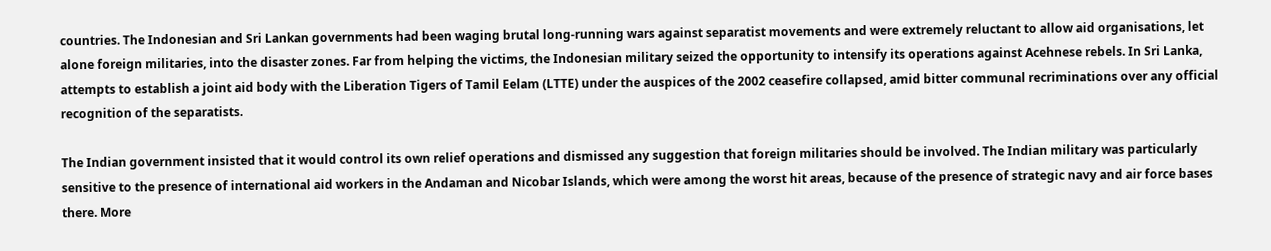countries. The Indonesian and Sri Lankan governments had been waging brutal long-running wars against separatist movements and were extremely reluctant to allow aid organisations, let alone foreign militaries, into the disaster zones. Far from helping the victims, the Indonesian military seized the opportunity to intensify its operations against Acehnese rebels. In Sri Lanka, attempts to establish a joint aid body with the Liberation Tigers of Tamil Eelam (LTTE) under the auspices of the 2002 ceasefire collapsed, amid bitter communal recriminations over any official recognition of the separatists.

The Indian government insisted that it would control its own relief operations and dismissed any suggestion that foreign militaries should be involved. The Indian military was particularly sensitive to the presence of international aid workers in the Andaman and Nicobar Islands, which were among the worst hit areas, because of the presence of strategic navy and air force bases there. More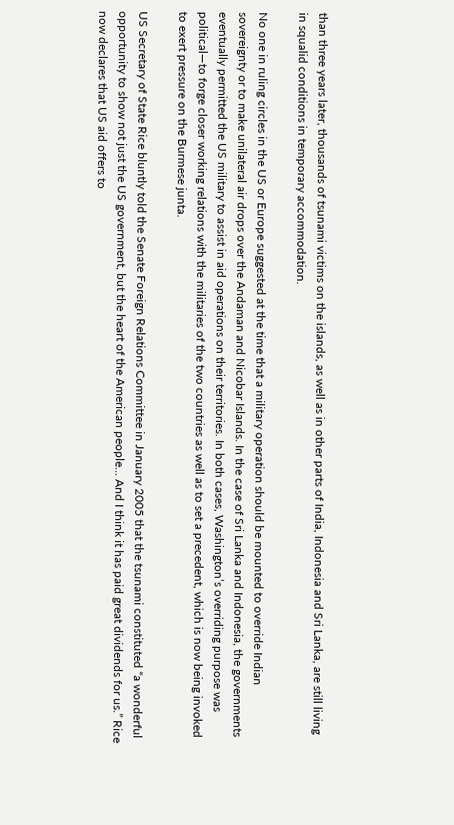than three years later, thousands of tsunami victims on the islands, as well as in other parts of India, Indonesia and Sri Lanka, are still living in squalid conditions in temporary accommodation.

No one in ruling circles in the US or Europe suggested at the time that a military operation should be mounted to override Indian sovereignty or to make unilateral air drops over the Andaman and Nicobar Islands. In the case of Sri Lanka and Indonesia, the governments eventually permitted the US military to assist in aid operations on their territories. In both cases, Washington’s overriding purpose was political—to forge closer working relations with the militaries of the two countries as well as to set a precedent, which is now being invoked to exert pressure on the Burmese junta.

US Secretary of State Rice bluntly told the Senate Foreign Relations Committee in January 2005 that the tsunami constituted “a wonderful opportunity to show not just the US government, but the heart of the American people... And I think it has paid great dividends for us.” Rice now declares that US aid offers to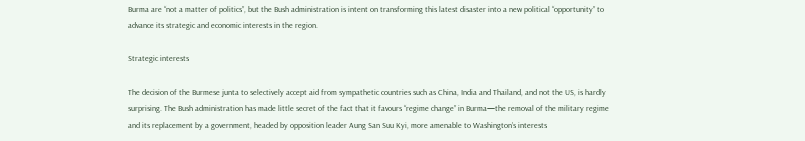Burma are “not a matter of politics”, but the Bush administration is intent on transforming this latest disaster into a new political “opportunity” to advance its strategic and economic interests in the region.

Strategic interests

The decision of the Burmese junta to selectively accept aid from sympathetic countries such as China, India and Thailand, and not the US, is hardly surprising. The Bush administration has made little secret of the fact that it favours “regime change” in Burma—the removal of the military regime and its replacement by a government, headed by opposition leader Aung San Suu Kyi, more amenable to Washington’s interests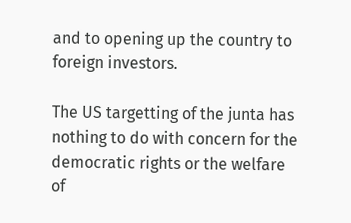and to opening up the country to foreign investors.

The US targetting of the junta has nothing to do with concern for the democratic rights or the welfare of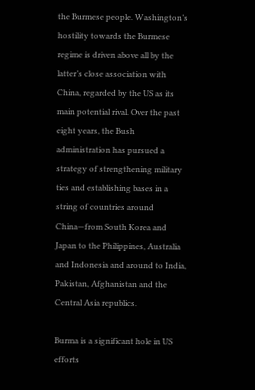the Burmese people. Washington’s hostility towards the Burmese regime is driven above all by the latter’s close association with China, regarded by the US as its main potential rival. Over the past eight years, the Bush administration has pursued a strategy of strengthening military ties and establishing bases in a string of countries around China—from South Korea and Japan to the Philippines, Australia and Indonesia and around to India, Pakistan, Afghanistan and the Central Asia republics.

Burma is a significant hole in US efforts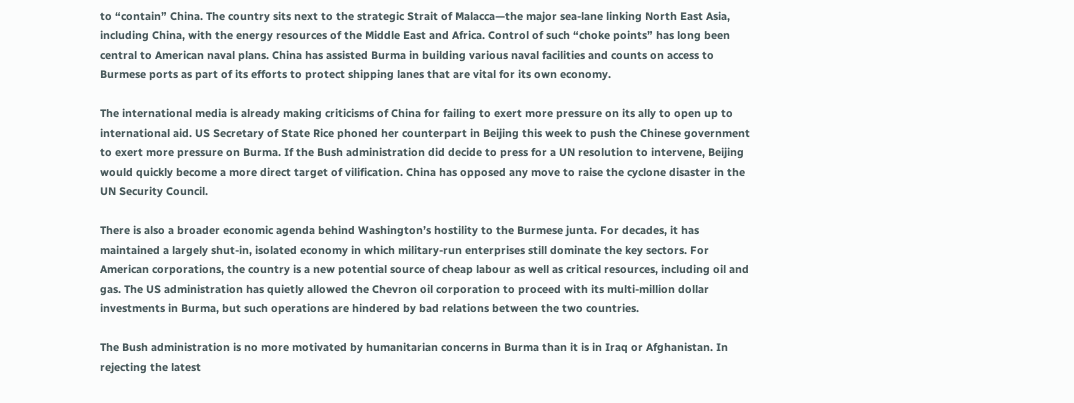to “contain” China. The country sits next to the strategic Strait of Malacca—the major sea-lane linking North East Asia, including China, with the energy resources of the Middle East and Africa. Control of such “choke points” has long been central to American naval plans. China has assisted Burma in building various naval facilities and counts on access to Burmese ports as part of its efforts to protect shipping lanes that are vital for its own economy.

The international media is already making criticisms of China for failing to exert more pressure on its ally to open up to international aid. US Secretary of State Rice phoned her counterpart in Beijing this week to push the Chinese government to exert more pressure on Burma. If the Bush administration did decide to press for a UN resolution to intervene, Beijing would quickly become a more direct target of vilification. China has opposed any move to raise the cyclone disaster in the UN Security Council.

There is also a broader economic agenda behind Washington’s hostility to the Burmese junta. For decades, it has maintained a largely shut-in, isolated economy in which military-run enterprises still dominate the key sectors. For American corporations, the country is a new potential source of cheap labour as well as critical resources, including oil and gas. The US administration has quietly allowed the Chevron oil corporation to proceed with its multi-million dollar investments in Burma, but such operations are hindered by bad relations between the two countries.

The Bush administration is no more motivated by humanitarian concerns in Burma than it is in Iraq or Afghanistan. In rejecting the latest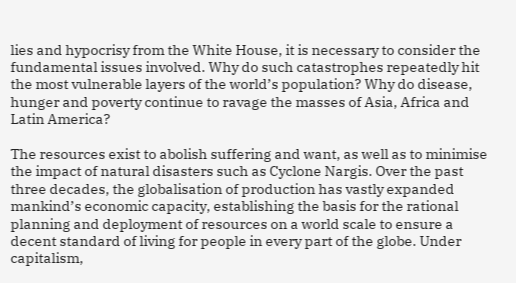lies and hypocrisy from the White House, it is necessary to consider the fundamental issues involved. Why do such catastrophes repeatedly hit the most vulnerable layers of the world’s population? Why do disease, hunger and poverty continue to ravage the masses of Asia, Africa and Latin America?

The resources exist to abolish suffering and want, as well as to minimise the impact of natural disasters such as Cyclone Nargis. Over the past three decades, the globalisation of production has vastly expanded mankind’s economic capacity, establishing the basis for the rational planning and deployment of resources on a world scale to ensure a decent standard of living for people in every part of the globe. Under capitalism,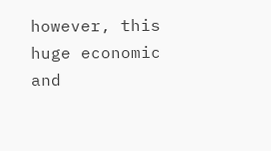however, this huge economic and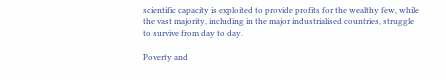scientific capacity is exploited to provide profits for the wealthy few, while the vast majority, including in the major industrialised countries, struggle to survive from day to day.

Poverty and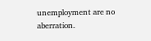unemployment are no aberration.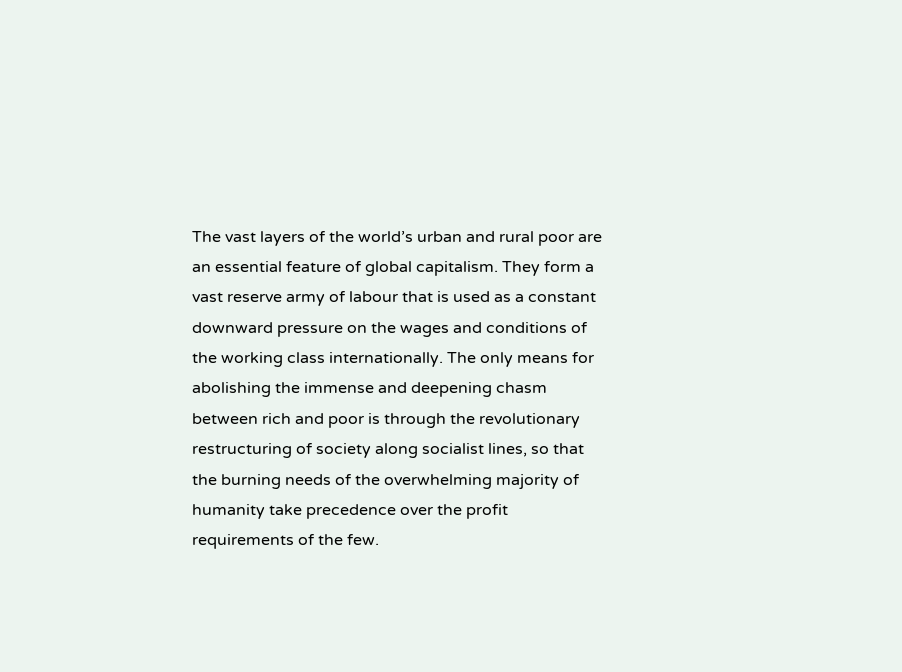The vast layers of the world’s urban and rural poor are an essential feature of global capitalism. They form a vast reserve army of labour that is used as a constant downward pressure on the wages and conditions of the working class internationally. The only means for abolishing the immense and deepening chasm between rich and poor is through the revolutionary restructuring of society along socialist lines, so that the burning needs of the overwhelming majority of humanity take precedence over the profit requirements of the few.